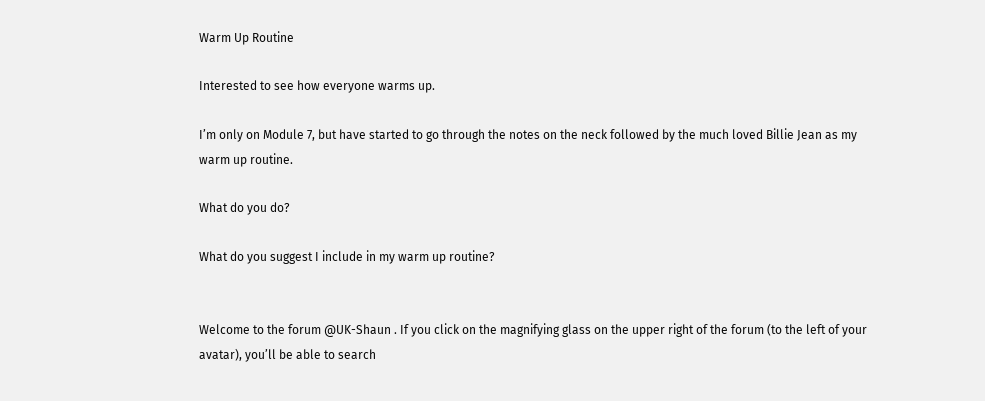Warm Up Routine

Interested to see how everyone warms up.

I’m only on Module 7, but have started to go through the notes on the neck followed by the much loved Billie Jean as my warm up routine.

What do you do?

What do you suggest I include in my warm up routine?


Welcome to the forum @UK-Shaun . If you click on the magnifying glass on the upper right of the forum (to the left of your avatar), you’ll be able to search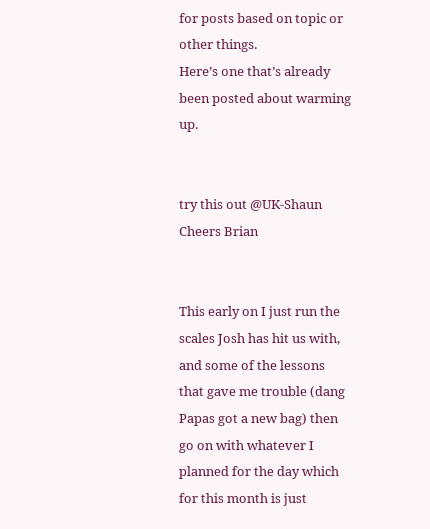for posts based on topic or other things.
Here’s one that’s already been posted about warming up.


try this out @UK-Shaun
Cheers Brian


This early on I just run the scales Josh has hit us with, and some of the lessons that gave me trouble (dang Papas got a new bag) then go on with whatever I planned for the day which for this month is just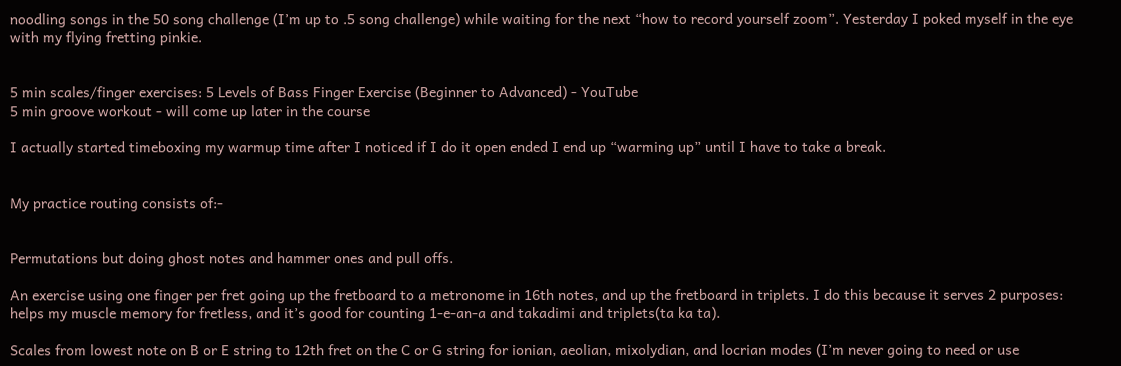noodling songs in the 50 song challenge (I’m up to .5 song challenge) while waiting for the next “how to record yourself zoom”. Yesterday I poked myself in the eye with my flying fretting pinkie.


5 min scales/finger exercises: 5 Levels of Bass Finger Exercise (Beginner to Advanced) - YouTube
5 min groove workout - will come up later in the course

I actually started timeboxing my warmup time after I noticed if I do it open ended I end up “warming up” until I have to take a break.


My practice routing consists of:-


Permutations but doing ghost notes and hammer ones and pull offs.

An exercise using one finger per fret going up the fretboard to a metronome in 16th notes, and up the fretboard in triplets. I do this because it serves 2 purposes: helps my muscle memory for fretless, and it’s good for counting 1-e-an-a and takadimi and triplets(ta ka ta).

Scales from lowest note on B or E string to 12th fret on the C or G string for ionian, aeolian, mixolydian, and locrian modes (I’m never going to need or use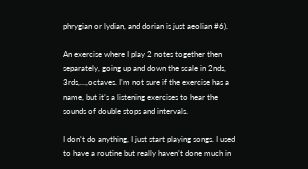phrygian or lydian, and dorian is just aeolian #6).

An exercise where I play 2 notes together then separately, going up and down the scale in 2nds, 3rds,…,octaves. I’m not sure if the exercise has a name, but it’s a listening exercises to hear the sounds of double stops and intervals.

I don’t do anything, I just start playing songs. I used to have a routine but really haven’t done much in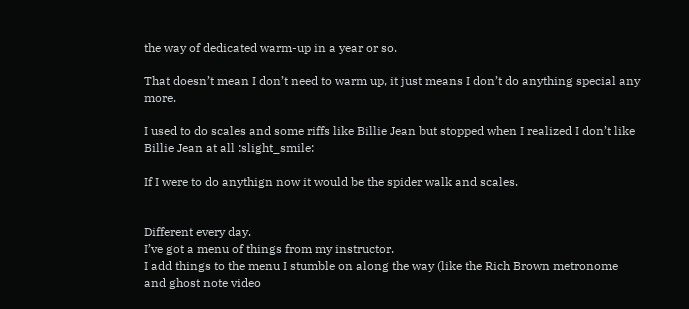the way of dedicated warm-up in a year or so.

That doesn’t mean I don’t need to warm up, it just means I don’t do anything special any more.

I used to do scales and some riffs like Billie Jean but stopped when I realized I don’t like Billie Jean at all :slight_smile:

If I were to do anythign now it would be the spider walk and scales.


Different every day.
I’ve got a menu of things from my instructor.
I add things to the menu I stumble on along the way (like the Rich Brown metronome and ghost note video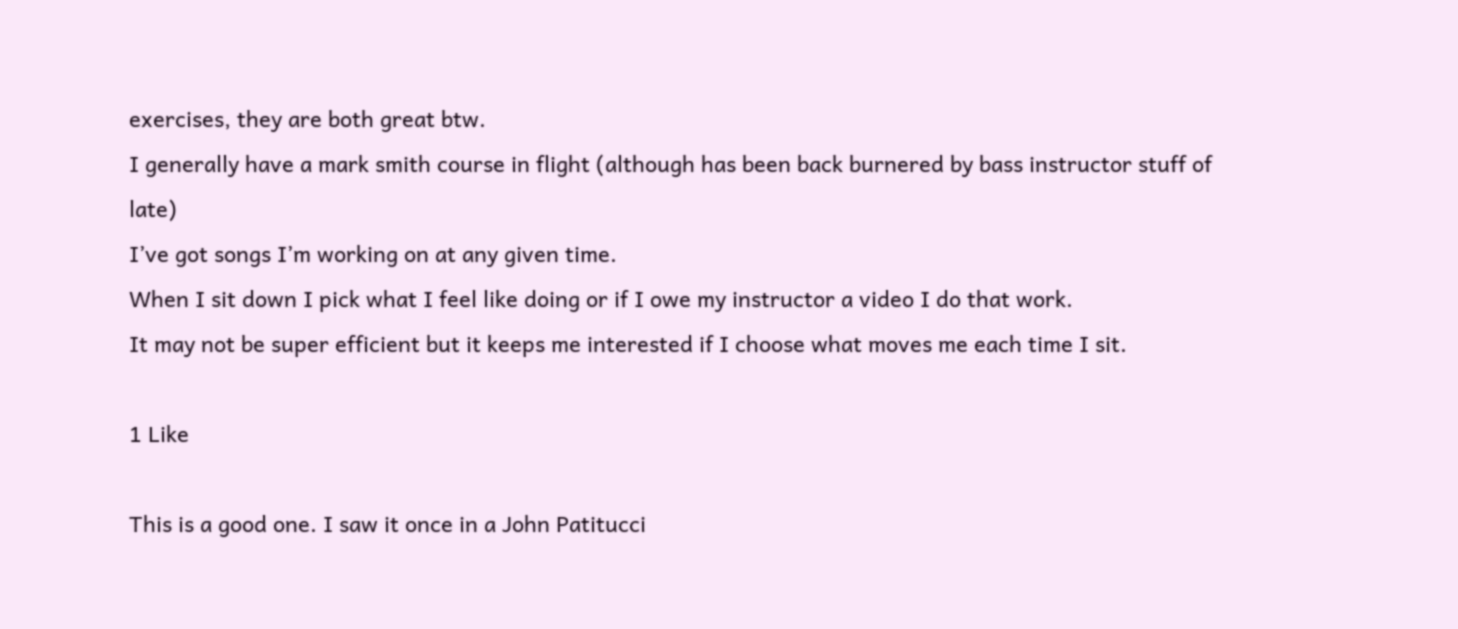exercises, they are both great btw.
I generally have a mark smith course in flight (although has been back burnered by bass instructor stuff of late)
I’ve got songs I’m working on at any given time.
When I sit down I pick what I feel like doing or if I owe my instructor a video I do that work.
It may not be super efficient but it keeps me interested if I choose what moves me each time I sit.

1 Like

This is a good one. I saw it once in a John Patitucci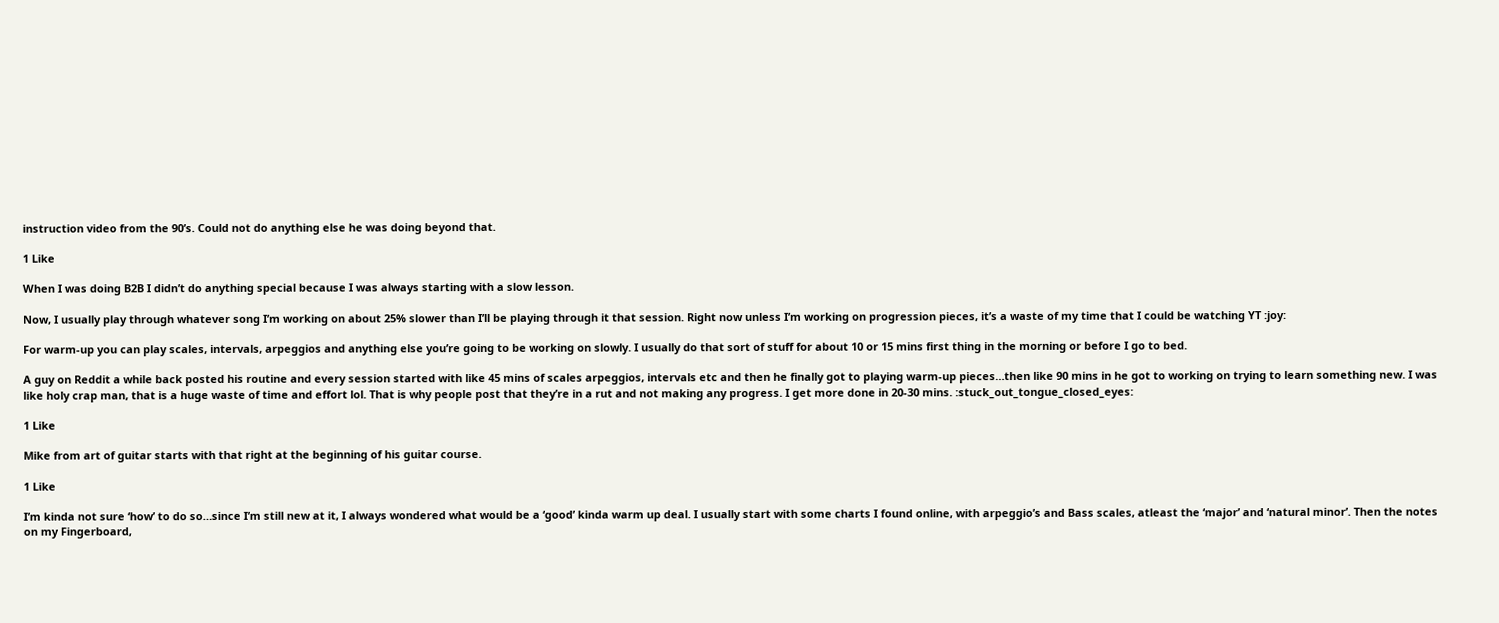instruction video from the 90’s. Could not do anything else he was doing beyond that.

1 Like

When I was doing B2B I didn’t do anything special because I was always starting with a slow lesson.

Now, I usually play through whatever song I’m working on about 25% slower than I’ll be playing through it that session. Right now unless I’m working on progression pieces, it’s a waste of my time that I could be watching YT :joy:

For warm-up you can play scales, intervals, arpeggios and anything else you’re going to be working on slowly. I usually do that sort of stuff for about 10 or 15 mins first thing in the morning or before I go to bed.

A guy on Reddit a while back posted his routine and every session started with like 45 mins of scales arpeggios, intervals etc and then he finally got to playing warm-up pieces…then like 90 mins in he got to working on trying to learn something new. I was like holy crap man, that is a huge waste of time and effort lol. That is why people post that they’re in a rut and not making any progress. I get more done in 20-30 mins. :stuck_out_tongue_closed_eyes:

1 Like

Mike from art of guitar starts with that right at the beginning of his guitar course.

1 Like

I’m kinda not sure ‘how’ to do so…since I’m still new at it, I always wondered what would be a ‘good’ kinda warm up deal. I usually start with some charts I found online, with arpeggio’s and Bass scales, atleast the ‘major’ and ‘natural minor’. Then the notes on my Fingerboard,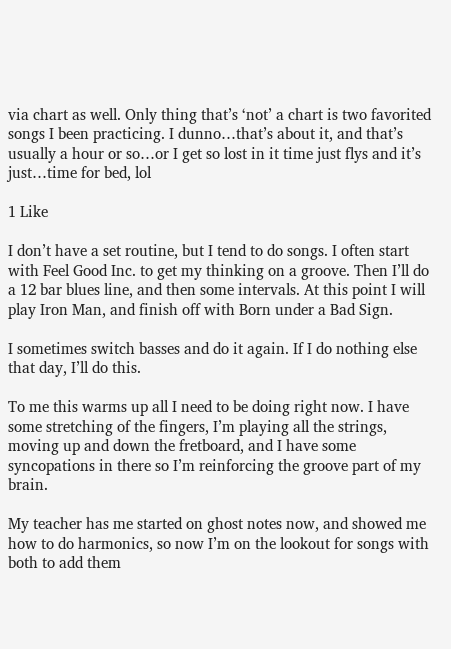via chart as well. Only thing that’s ‘not’ a chart is two favorited songs I been practicing. I dunno…that’s about it, and that’s usually a hour or so…or I get so lost in it time just flys and it’s just…time for bed, lol

1 Like

I don’t have a set routine, but I tend to do songs. I often start with Feel Good Inc. to get my thinking on a groove. Then I’ll do a 12 bar blues line, and then some intervals. At this point I will play Iron Man, and finish off with Born under a Bad Sign.

I sometimes switch basses and do it again. If I do nothing else that day, I’ll do this.

To me this warms up all I need to be doing right now. I have some stretching of the fingers, I’m playing all the strings, moving up and down the fretboard, and I have some syncopations in there so I’m reinforcing the groove part of my brain.

My teacher has me started on ghost notes now, and showed me how to do harmonics, so now I’m on the lookout for songs with both to add them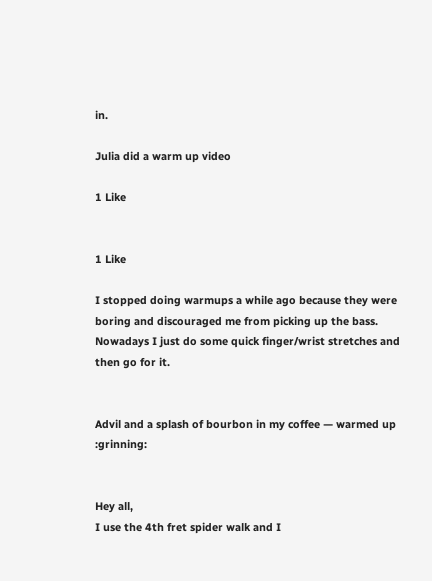in.

Julia did a warm up video

1 Like


1 Like

I stopped doing warmups a while ago because they were boring and discouraged me from picking up the bass. Nowadays I just do some quick finger/wrist stretches and then go for it.


Advil and a splash of bourbon in my coffee — warmed up :grinning:


Hey all,
I use the 4th fret spider walk and I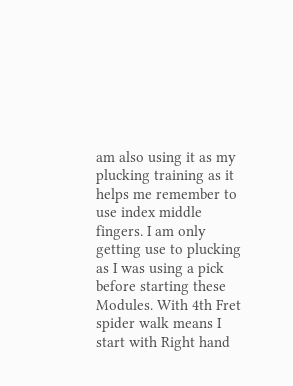am also using it as my plucking training as it helps me remember to use index middle fingers. I am only getting use to plucking as I was using a pick before starting these Modules. With 4th Fret spider walk means I start with Right hand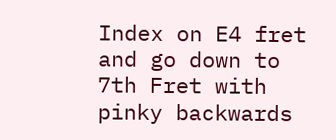Index on E4 fret and go down to 7th Fret with pinky backwards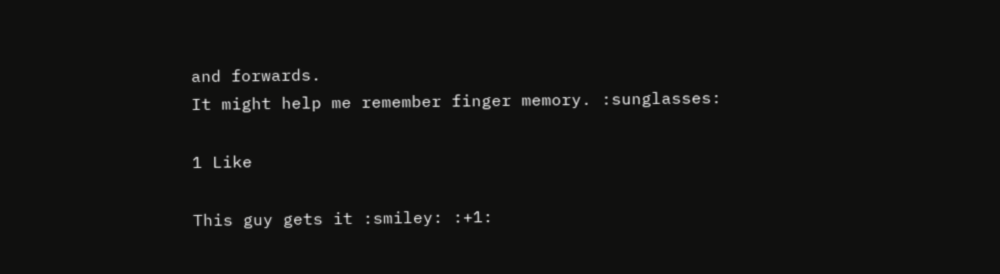and forwards.
It might help me remember finger memory. :sunglasses:

1 Like

This guy gets it :smiley: :+1: